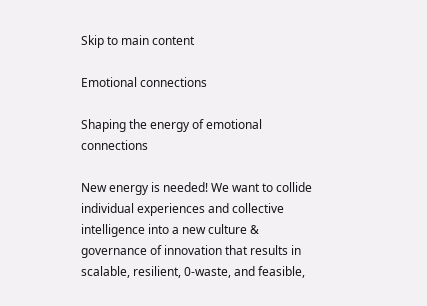Skip to main content

Emotional connections

Shaping the energy of emotional connections

New energy is needed! We want to collide individual experiences and collective intelligence into a new culture & governance of innovation that results in scalable, resilient, 0-waste, and feasible,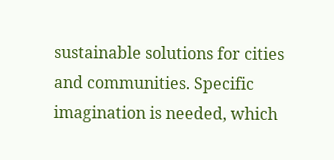sustainable solutions for cities and communities. Specific imagination is needed, which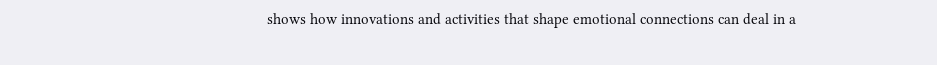shows how innovations and activities that shape emotional connections can deal in a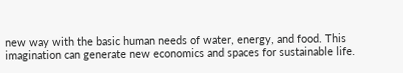new way with the basic human needs of water, energy, and food. This imagination can generate new economics and spaces for sustainable life.